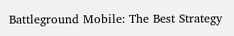Battleground Mobile: The Best Strategy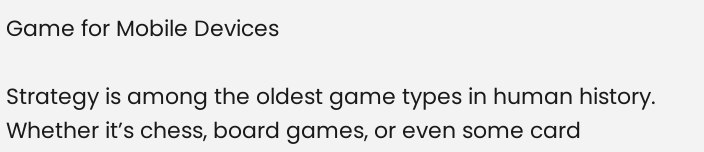Game for Mobile Devices

Strategy is among the oldest game types in human history. Whether it’s chess, board games, or even some card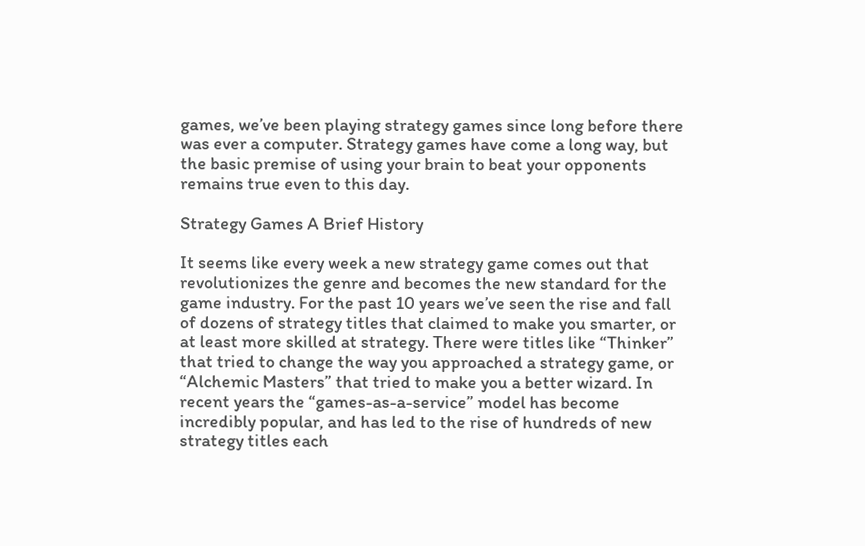games, we’ve been playing strategy games since long before there was ever a computer. Strategy games have come a long way, but the basic premise of using your brain to beat your opponents remains true even to this day.

Strategy Games A Brief History

It seems like every week a new strategy game comes out that revolutionizes the genre and becomes the new standard for the game industry. For the past 10 years we’ve seen the rise and fall of dozens of strategy titles that claimed to make you smarter, or at least more skilled at strategy. There were titles like “Thinker” that tried to change the way you approached a strategy game, or “Alchemic Masters” that tried to make you a better wizard. In recent years the “games-as-a-service” model has become incredibly popular, and has led to the rise of hundreds of new strategy titles each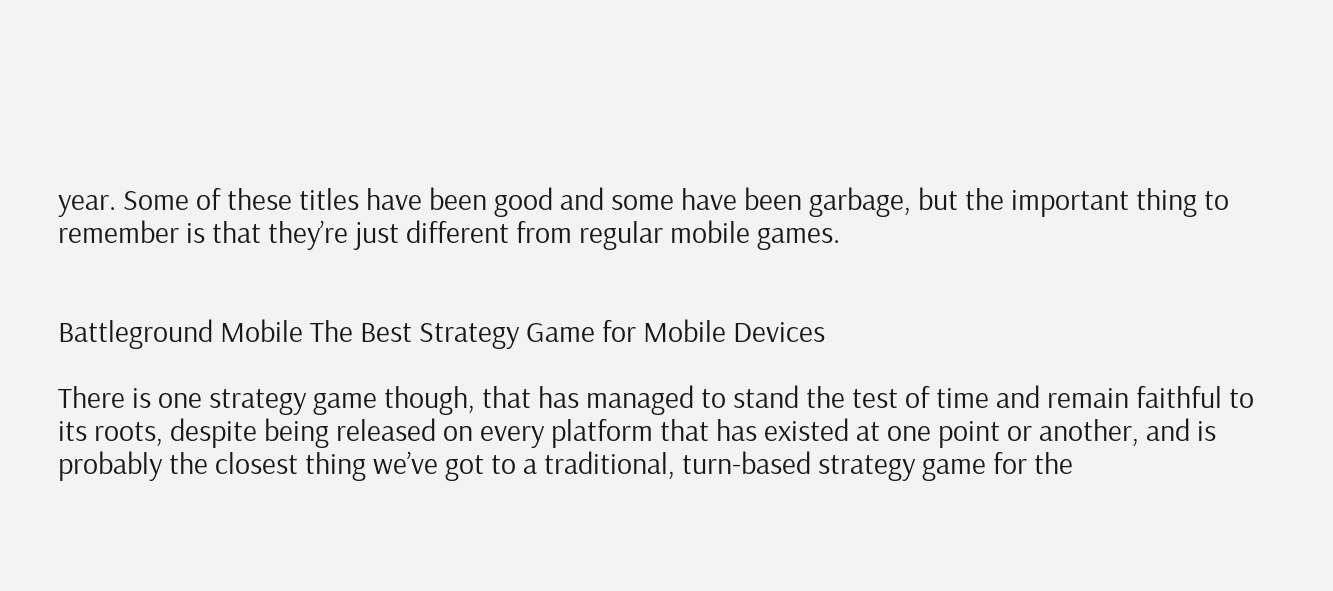year. Some of these titles have been good and some have been garbage, but the important thing to remember is that they’re just different from regular mobile games.


Battleground Mobile The Best Strategy Game for Mobile Devices

There is one strategy game though, that has managed to stand the test of time and remain faithful to its roots, despite being released on every platform that has existed at one point or another, and is probably the closest thing we’ve got to a traditional, turn-based strategy game for the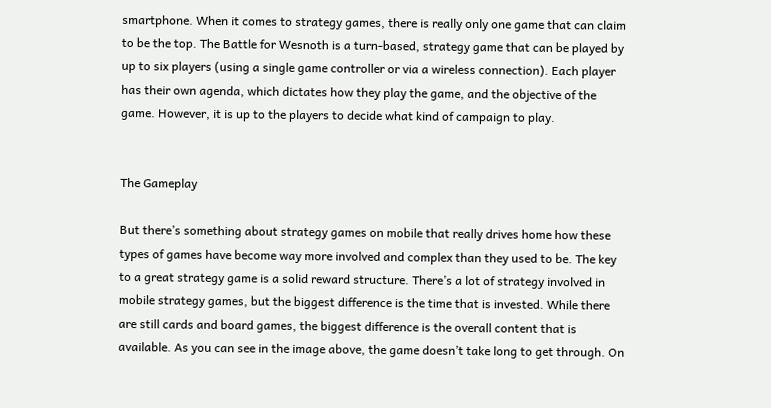smartphone. When it comes to strategy games, there is really only one game that can claim to be the top. The Battle for Wesnoth is a turn-based, strategy game that can be played by up to six players (using a single game controller or via a wireless connection). Each player has their own agenda, which dictates how they play the game, and the objective of the game. However, it is up to the players to decide what kind of campaign to play.


The Gameplay

But there’s something about strategy games on mobile that really drives home how these types of games have become way more involved and complex than they used to be. The key to a great strategy game is a solid reward structure. There’s a lot of strategy involved in mobile strategy games, but the biggest difference is the time that is invested. While there are still cards and board games, the biggest difference is the overall content that is available. As you can see in the image above, the game doesn’t take long to get through. On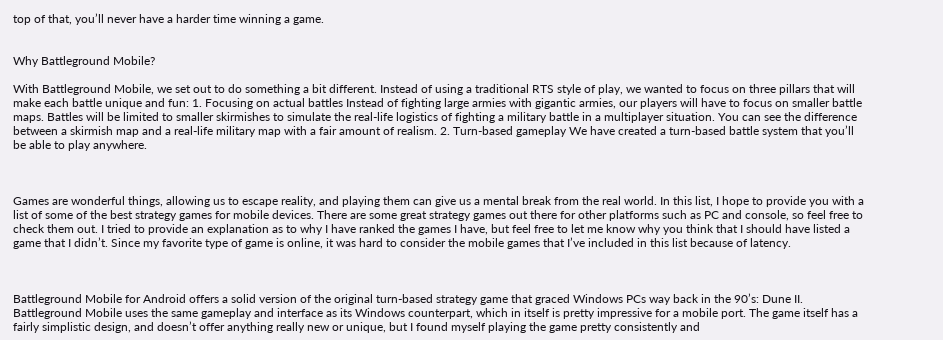top of that, you’ll never have a harder time winning a game.


Why Battleground Mobile?

With Battleground Mobile, we set out to do something a bit different. Instead of using a traditional RTS style of play, we wanted to focus on three pillars that will make each battle unique and fun: 1. Focusing on actual battles Instead of fighting large armies with gigantic armies, our players will have to focus on smaller battle maps. Battles will be limited to smaller skirmishes to simulate the real-life logistics of fighting a military battle in a multiplayer situation. You can see the difference between a skirmish map and a real-life military map with a fair amount of realism. 2. Turn-based gameplay We have created a turn-based battle system that you’ll be able to play anywhere.



Games are wonderful things, allowing us to escape reality, and playing them can give us a mental break from the real world. In this list, I hope to provide you with a list of some of the best strategy games for mobile devices. There are some great strategy games out there for other platforms such as PC and console, so feel free to check them out. I tried to provide an explanation as to why I have ranked the games I have, but feel free to let me know why you think that I should have listed a game that I didn’t. Since my favorite type of game is online, it was hard to consider the mobile games that I’ve included in this list because of latency.



Battleground Mobile for Android offers a solid version of the original turn-based strategy game that graced Windows PCs way back in the 90’s: Dune II. Battleground Mobile uses the same gameplay and interface as its Windows counterpart, which in itself is pretty impressive for a mobile port. The game itself has a fairly simplistic design, and doesn’t offer anything really new or unique, but I found myself playing the game pretty consistently and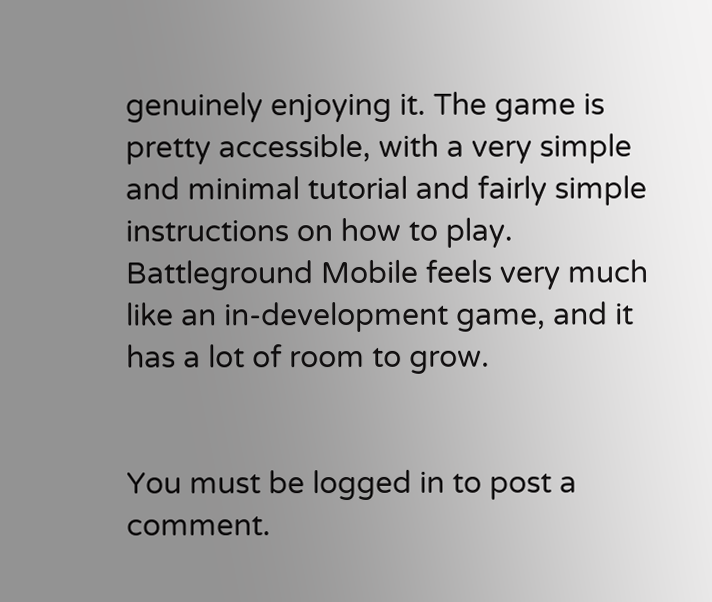genuinely enjoying it. The game is pretty accessible, with a very simple and minimal tutorial and fairly simple instructions on how to play. Battleground Mobile feels very much like an in-development game, and it has a lot of room to grow.


You must be logged in to post a comment.